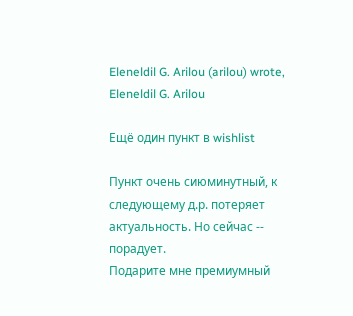Eleneldil G. Arilou (arilou) wrote,
Eleneldil G. Arilou

Ещё один пункт в wishlist

Пункт очень сиюминутный, к следующему д.р. потеряет актуальность. Но сейчас -- порадует.
Подарите мне премиумный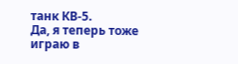танк КВ-5.
Да, я теперь тоже играю в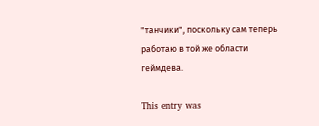"танчики", поскольку сам теперь работаю в той же области геймдева.

This entry was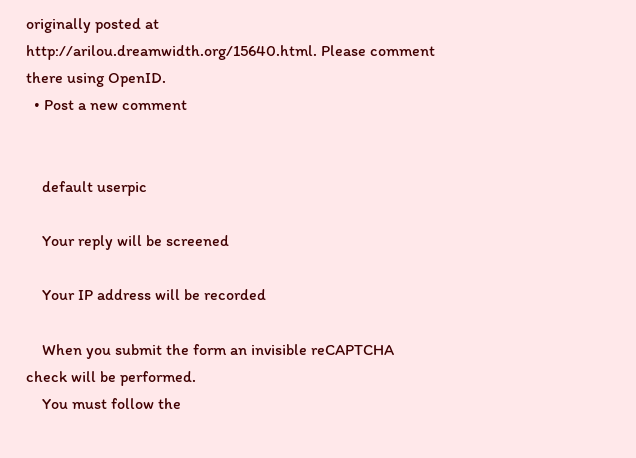originally posted at http://arilou.dreamwidth.org/15640.html. Please comment there using OpenID.
  • Post a new comment


    default userpic

    Your reply will be screened

    Your IP address will be recorded

    When you submit the form an invisible reCAPTCHA check will be performed.
    You must follow the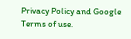Privacy Policy and Google Terms of use.